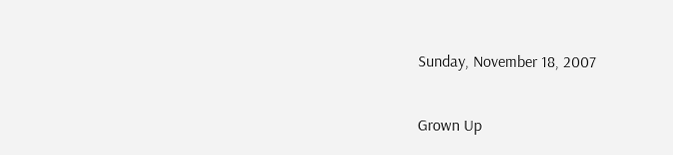Sunday, November 18, 2007

Grown Up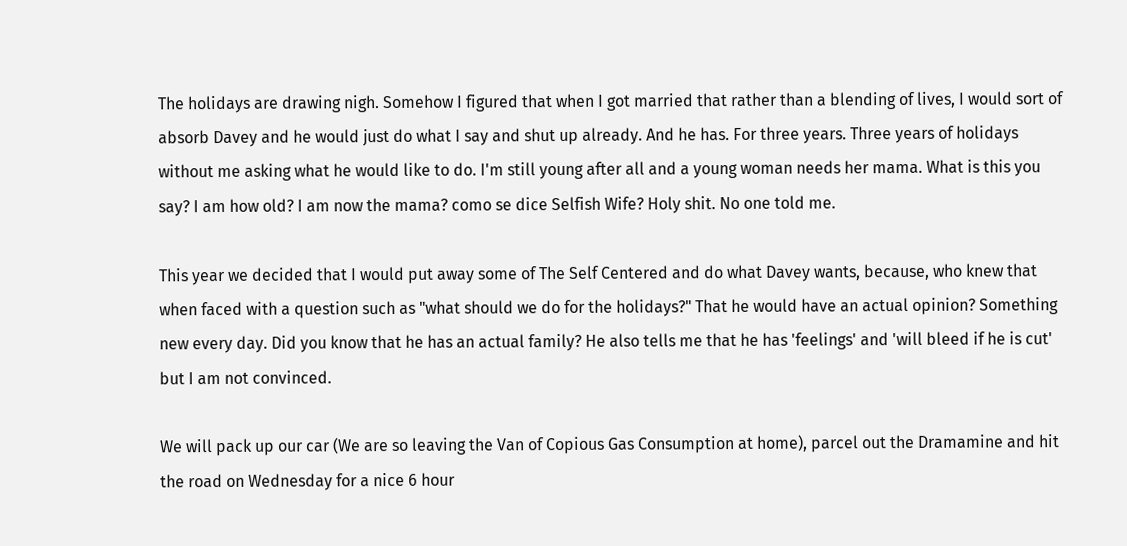The holidays are drawing nigh. Somehow I figured that when I got married that rather than a blending of lives, I would sort of absorb Davey and he would just do what I say and shut up already. And he has. For three years. Three years of holidays without me asking what he would like to do. I'm still young after all and a young woman needs her mama. What is this you say? I am how old? I am now the mama? como se dice Selfish Wife? Holy shit. No one told me.

This year we decided that I would put away some of The Self Centered and do what Davey wants, because, who knew that when faced with a question such as "what should we do for the holidays?" That he would have an actual opinion? Something new every day. Did you know that he has an actual family? He also tells me that he has 'feelings' and 'will bleed if he is cut' but I am not convinced.

We will pack up our car (We are so leaving the Van of Copious Gas Consumption at home), parcel out the Dramamine and hit the road on Wednesday for a nice 6 hour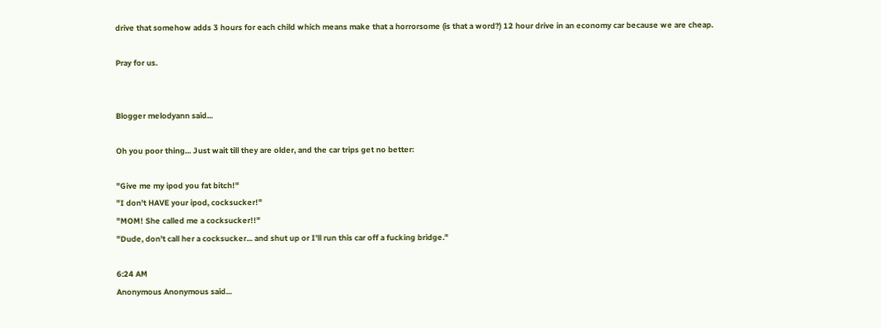drive that somehow adds 3 hours for each child which means make that a horrorsome (is that a word?) 12 hour drive in an economy car because we are cheap.

Pray for us.


Blogger melodyann said...

Oh you poor thing... Just wait till they are older, and the car trips get no better:

"Give me my ipod you fat bitch!"
"I don't HAVE your ipod, cocksucker!"
"MOM! She called me a cocksucker!!"
"Dude, don't call her a cocksucker... and shut up or I'll run this car off a fucking bridge."

6:24 AM
Anonymous Anonymous said...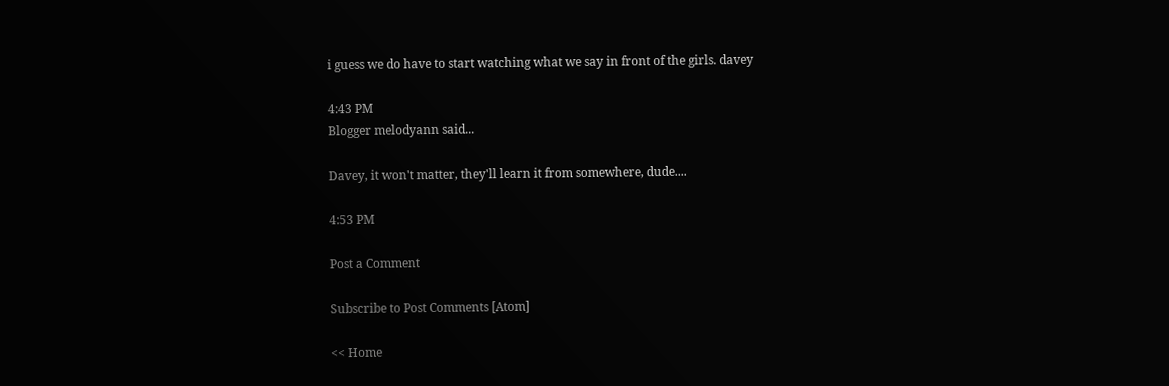i guess we do have to start watching what we say in front of the girls. davey

4:43 PM
Blogger melodyann said...

Davey, it won't matter, they'll learn it from somewhere, dude....

4:53 PM

Post a Comment

Subscribe to Post Comments [Atom]

<< Home